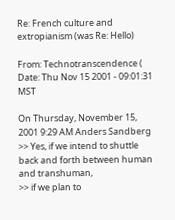Re: French culture and extropianism (was Re: Hello)

From: Technotranscendence (
Date: Thu Nov 15 2001 - 09:01:31 MST

On Thursday, November 15, 2001 9:29 AM Anders Sandberg
>> Yes, if we intend to shuttle back and forth between human and transhuman,
>> if we plan to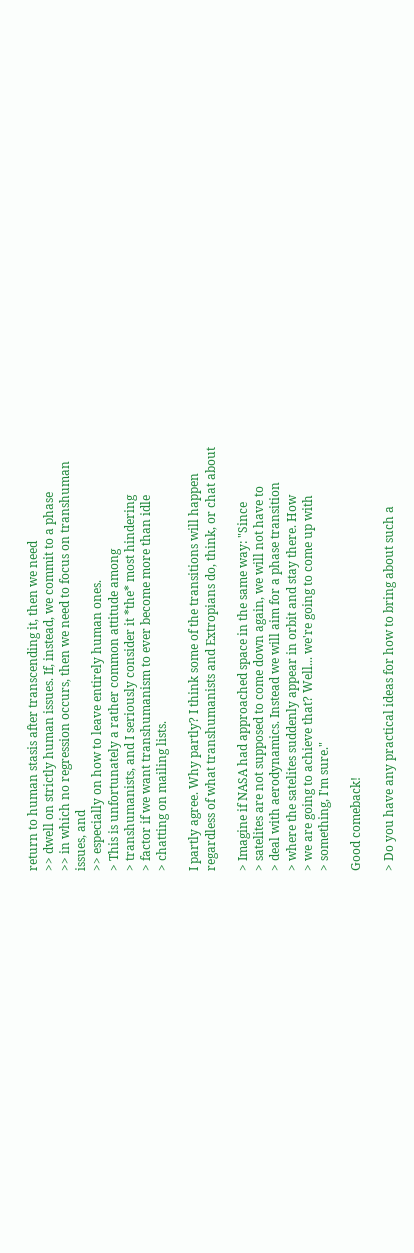return to human stasis after transcending it, then we need
>> dwell on strictly human issues. If, instead, we commit to a phase
>> in which no regression occurs, then we need to focus on transhuman
issues, and
>> especially on how to leave entirely human ones.
> This is unfortunately a rather common attitude among
> transhumanists, and I seriously consider it *the* most hindering
> factor if we want transhumanism to ever become more than idle
> chatting on mailing lists.

I partly agree. Why partly? I think some of the transitions will happen
regardless of what transhumanists and Extropians do, think, or chat about

> Imagine if NASA had approached space in the same way: "Since
> satelites are not supposed to come down again, we will not have to
> deal with aerodynamics. Instead we will aim for a phase transition
> where the satelites suddenly appear in orbit and stay there. How
> we are going to achieve that? Well... we're going to come up with
> something, I'm sure."

Good comeback!

> Do you have any practical ideas for how to bring about such a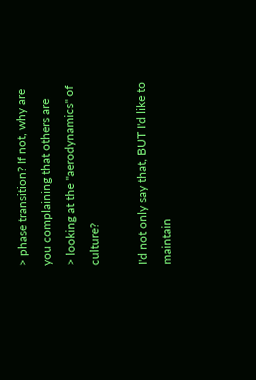> phase transition? If not, why are you complaining that others are
> looking at the "aerodynamics" of culture?

I'd not only say that, BUT I'd like to maintain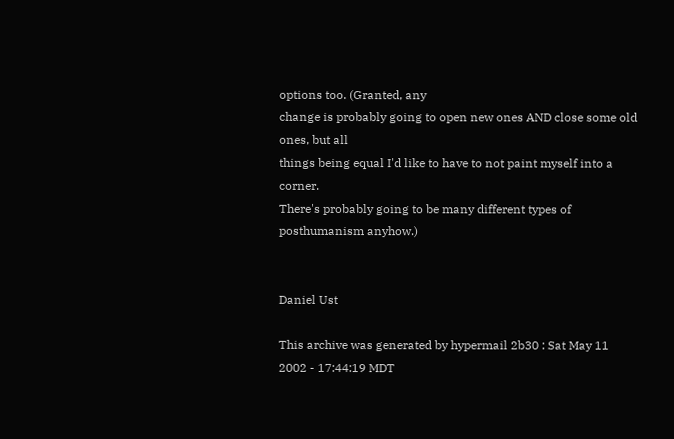options too. (Granted, any
change is probably going to open new ones AND close some old ones, but all
things being equal I'd like to have to not paint myself into a corner.
There's probably going to be many different types of posthumanism anyhow.)


Daniel Ust

This archive was generated by hypermail 2b30 : Sat May 11 2002 - 17:44:19 MDT